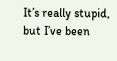It’s really stupid, but I’ve been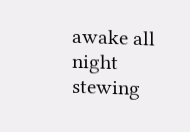awake all night stewing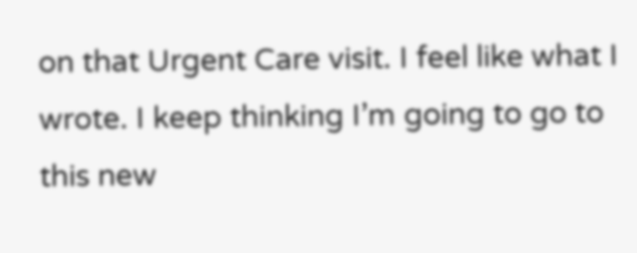on that Urgent Care visit. I feel like what I wrote. I keep thinking I’m going to go to this new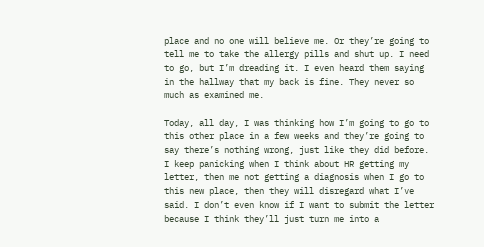place and no one will believe me. Or they’re going to tell me to take the allergy pills and shut up. I need to go, but I’m dreading it. I even heard them saying in the hallway that my back is fine. They never so much as examined me.

Today, all day, I was thinking how I’m going to go to this other place in a few weeks and they’re going to say there’s nothing wrong, just like they did before. I keep panicking when I think about HR getting my letter, then me not getting a diagnosis when I go to this new place, then they will disregard what I’ve said. I don’t even know if I want to submit the letter because I think they’ll just turn me into a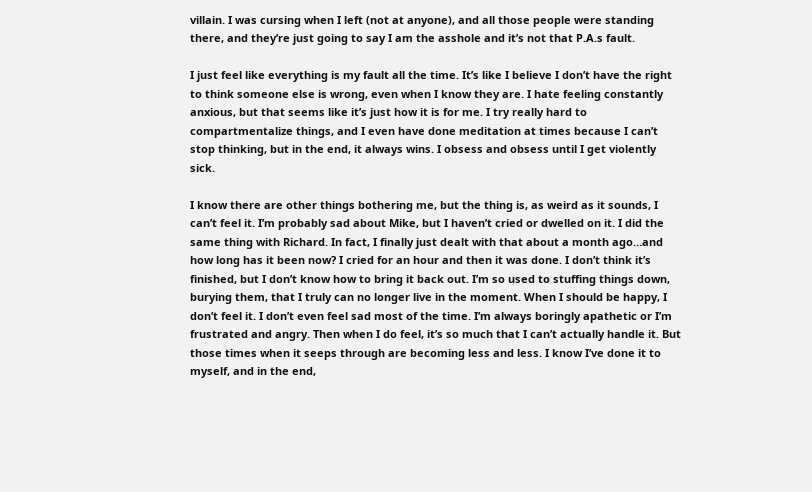villain. I was cursing when I left (not at anyone), and all those people were standing there, and they’re just going to say I am the asshole and it’s not that P.A.s fault.

I just feel like everything is my fault all the time. It’s like I believe I don’t have the right to think someone else is wrong, even when I know they are. I hate feeling constantly anxious, but that seems like it’s just how it is for me. I try really hard to compartmentalize things, and I even have done meditation at times because I can’t stop thinking, but in the end, it always wins. I obsess and obsess until I get violently sick.

I know there are other things bothering me, but the thing is, as weird as it sounds, I can’t feel it. I’m probably sad about Mike, but I haven’t cried or dwelled on it. I did the same thing with Richard. In fact, I finally just dealt with that about a month ago…and how long has it been now? I cried for an hour and then it was done. I don’t think it’s finished, but I don’t know how to bring it back out. I’m so used to stuffing things down, burying them, that I truly can no longer live in the moment. When I should be happy, I don’t feel it. I don’t even feel sad most of the time. I’m always boringly apathetic or I’m frustrated and angry. Then when I do feel, it’s so much that I can’t actually handle it. But those times when it seeps through are becoming less and less. I know I’ve done it to myself, and in the end,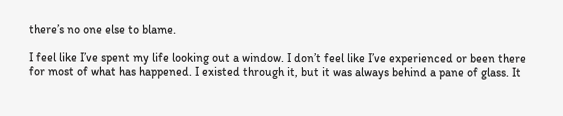there’s no one else to blame.

I feel like I’ve spent my life looking out a window. I don’t feel like I’ve experienced or been there for most of what has happened. I existed through it, but it was always behind a pane of glass. It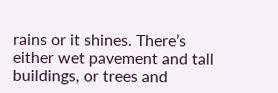rains or it shines. There’s either wet pavement and tall buildings, or trees and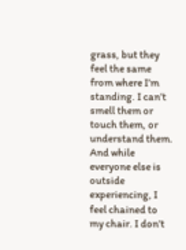grass, but they feel the same from where I’m standing. I can’t smell them or touch them, or understand them. And while everyone else is outside experiencing, I feel chained to my chair. I don’t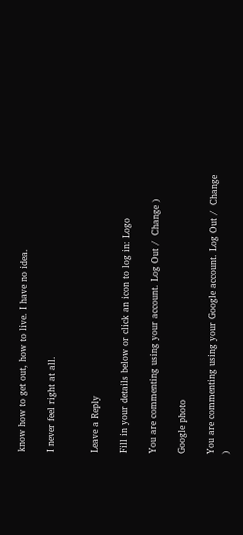know how to get out, how to live. I have no idea.

I never feel right at all.


Leave a Reply

Fill in your details below or click an icon to log in: Logo

You are commenting using your account. Log Out /  Change )

Google photo

You are commenting using your Google account. Log Out /  Change )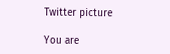Twitter picture

You are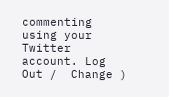commenting using your Twitter account. Log Out /  Change )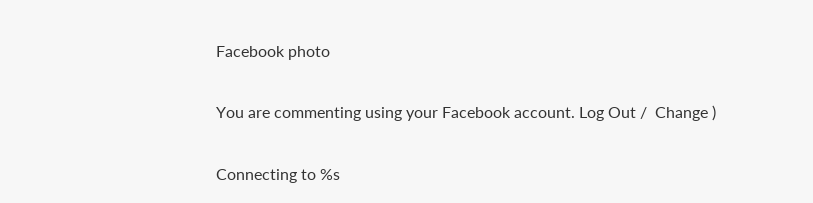Facebook photo

You are commenting using your Facebook account. Log Out /  Change )

Connecting to %s